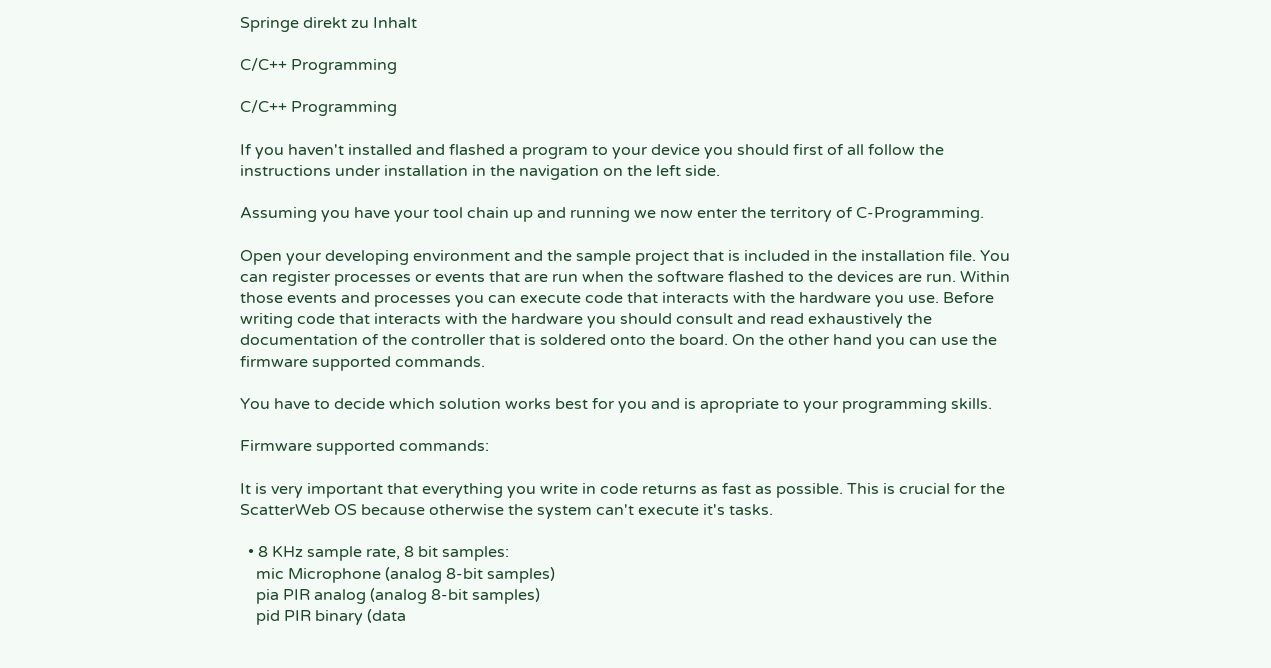Springe direkt zu Inhalt

C/C++ Programming

C/C++ Programming

If you haven't installed and flashed a program to your device you should first of all follow the instructions under installation in the navigation on the left side.

Assuming you have your tool chain up and running we now enter the territory of C-Programming.

Open your developing environment and the sample project that is included in the installation file. You can register processes or events that are run when the software flashed to the devices are run. Within those events and processes you can execute code that interacts with the hardware you use. Before writing code that interacts with the hardware you should consult and read exhaustively the documentation of the controller that is soldered onto the board. On the other hand you can use the firmware supported commands.

You have to decide which solution works best for you and is apropriate to your programming skills.

Firmware supported commands:

It is very important that everything you write in code returns as fast as possible. This is crucial for the ScatterWeb OS because otherwise the system can't execute it's tasks.

  • 8 KHz sample rate, 8 bit samples:
    mic Microphone (analog 8-bit samples)
    pia PIR analog (analog 8-bit samples)
    pid PIR binary (data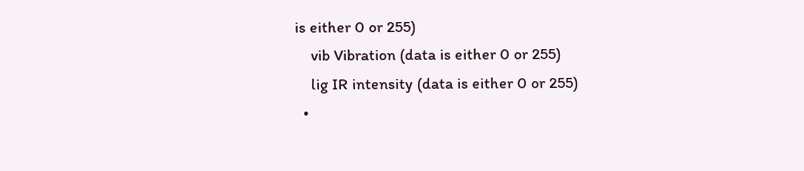is either 0 or 255)
    vib Vibration (data is either 0 or 255)
    lig IR intensity (data is either 0 or 255)
  •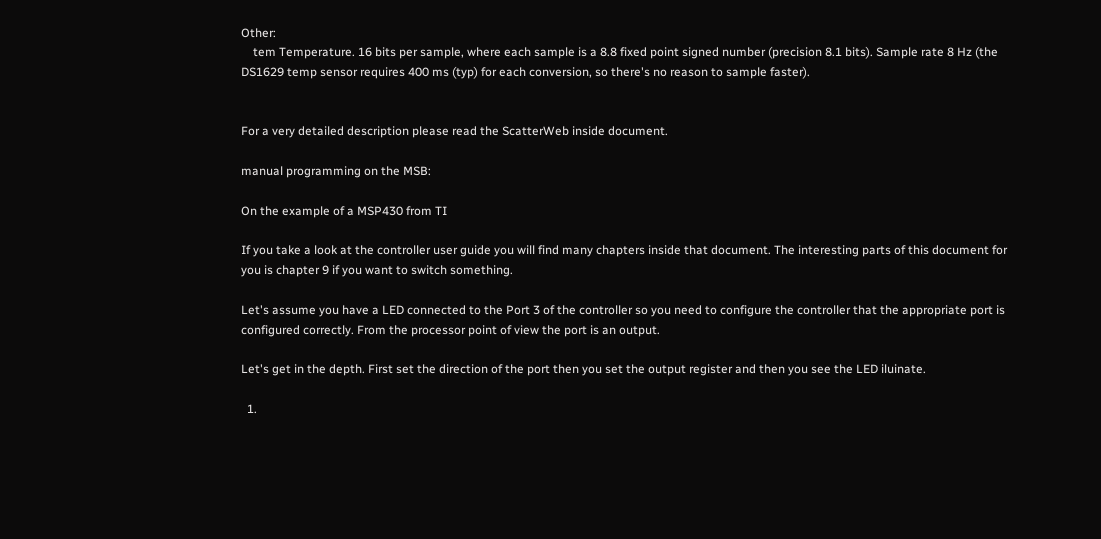Other:
    tem Temperature. 16 bits per sample, where each sample is a 8.8 fixed point signed number (precision 8.1 bits). Sample rate 8 Hz (the DS1629 temp sensor requires 400 ms (typ) for each conversion, so there's no reason to sample faster).


For a very detailed description please read the ScatterWeb inside document.

manual programming on the MSB:

On the example of a MSP430 from TI

If you take a look at the controller user guide you will find many chapters inside that document. The interesting parts of this document for you is chapter 9 if you want to switch something.

Let's assume you have a LED connected to the Port 3 of the controller so you need to configure the controller that the appropriate port is configured correctly. From the processor point of view the port is an output.

Let's get in the depth. First set the direction of the port then you set the output register and then you see the LED iluinate.

  1.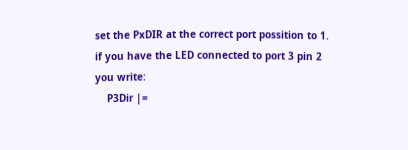set the PxDIR at the correct port possition to 1. if you have the LED connected to port 3 pin 2 you write:
    P3Dir |=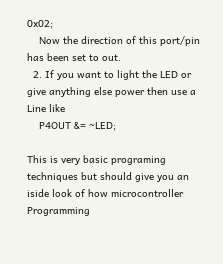0x02;
    Now the direction of this port/pin has been set to out.
  2. If you want to light the LED or give anything else power then use a Line like
    P4OUT &= ~LED;

This is very basic programing techniques but should give you an iside look of how microcontroller Programming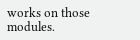works on those modules.